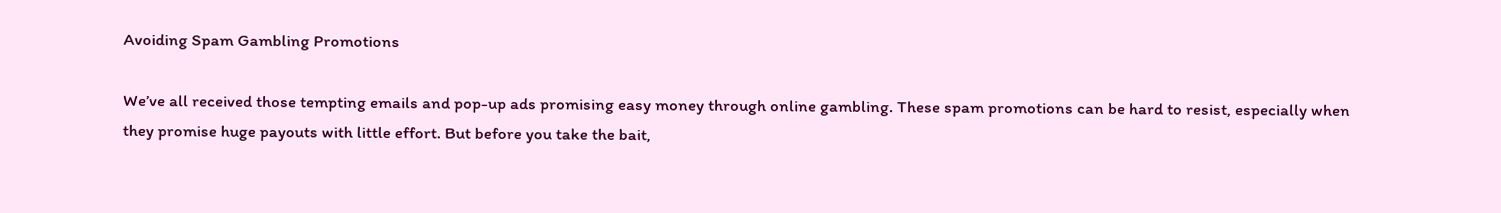Avoiding Spam Gambling Promotions

We’ve all received those tempting emails and pop-up ads promising easy money through online gambling. These spam promotions can be hard to resist, especially when they promise huge payouts with little effort. But before you take the bait,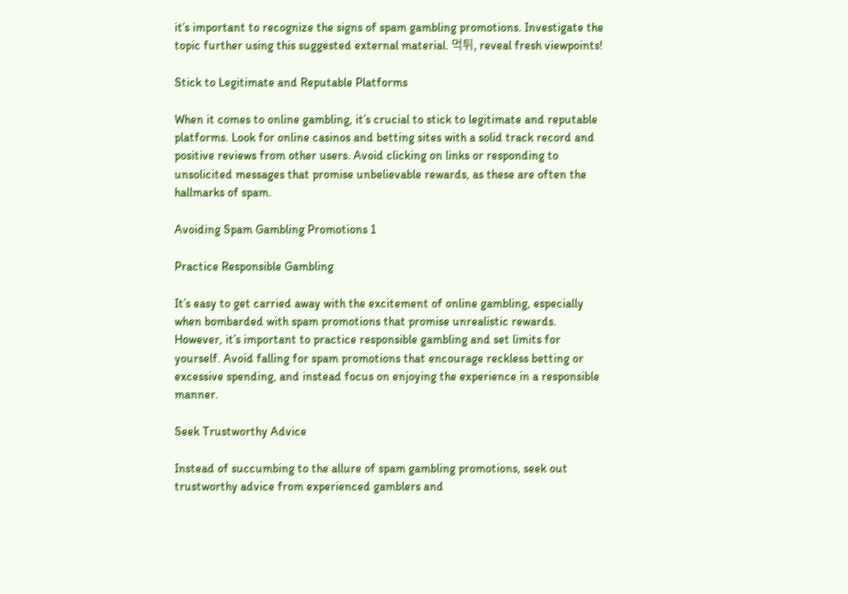it’s important to recognize the signs of spam gambling promotions. Investigate the topic further using this suggested external material. 먹튀, reveal fresh viewpoints!

Stick to Legitimate and Reputable Platforms

When it comes to online gambling, it’s crucial to stick to legitimate and reputable platforms. Look for online casinos and betting sites with a solid track record and positive reviews from other users. Avoid clicking on links or responding to unsolicited messages that promise unbelievable rewards, as these are often the hallmarks of spam.

Avoiding Spam Gambling Promotions 1

Practice Responsible Gambling

It’s easy to get carried away with the excitement of online gambling, especially when bombarded with spam promotions that promise unrealistic rewards. However, it’s important to practice responsible gambling and set limits for yourself. Avoid falling for spam promotions that encourage reckless betting or excessive spending, and instead focus on enjoying the experience in a responsible manner.

Seek Trustworthy Advice

Instead of succumbing to the allure of spam gambling promotions, seek out trustworthy advice from experienced gamblers and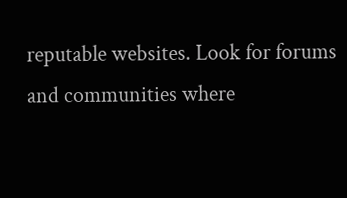reputable websites. Look for forums and communities where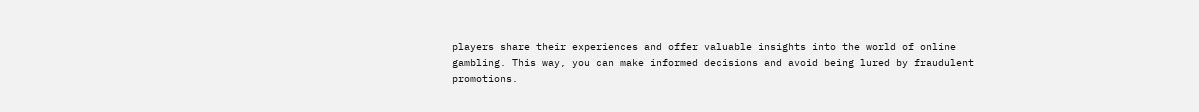players share their experiences and offer valuable insights into the world of online gambling. This way, you can make informed decisions and avoid being lured by fraudulent promotions.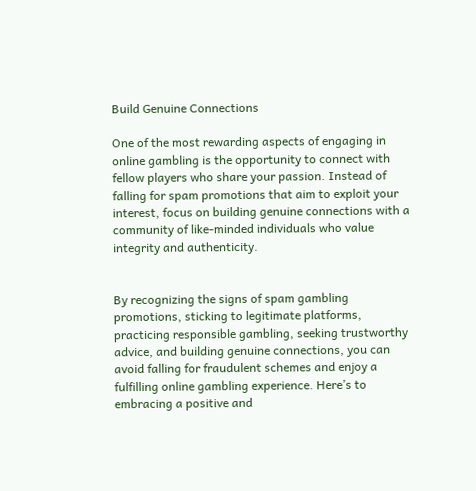Build Genuine Connections

One of the most rewarding aspects of engaging in online gambling is the opportunity to connect with fellow players who share your passion. Instead of falling for spam promotions that aim to exploit your interest, focus on building genuine connections with a community of like-minded individuals who value integrity and authenticity.


By recognizing the signs of spam gambling promotions, sticking to legitimate platforms, practicing responsible gambling, seeking trustworthy advice, and building genuine connections, you can avoid falling for fraudulent schemes and enjoy a fulfilling online gambling experience. Here’s to embracing a positive and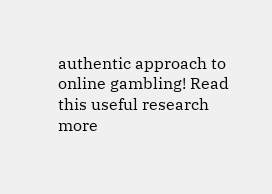authentic approach to online gambling! Read this useful research more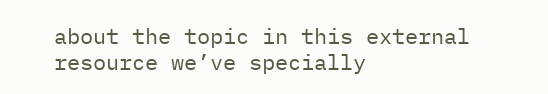about the topic in this external resource we’ve specially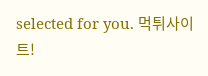selected for you. 먹튀사이트!